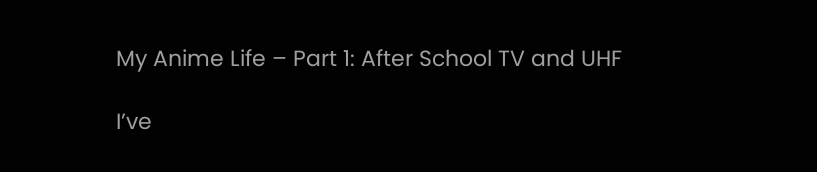My Anime Life – Part 1: After School TV and UHF

I’ve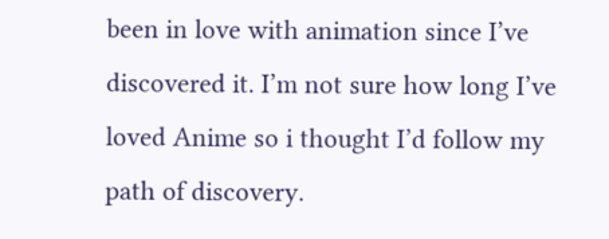been in love with animation since I’ve discovered it. I’m not sure how long I’ve loved Anime so i thought I’d follow my path of discovery.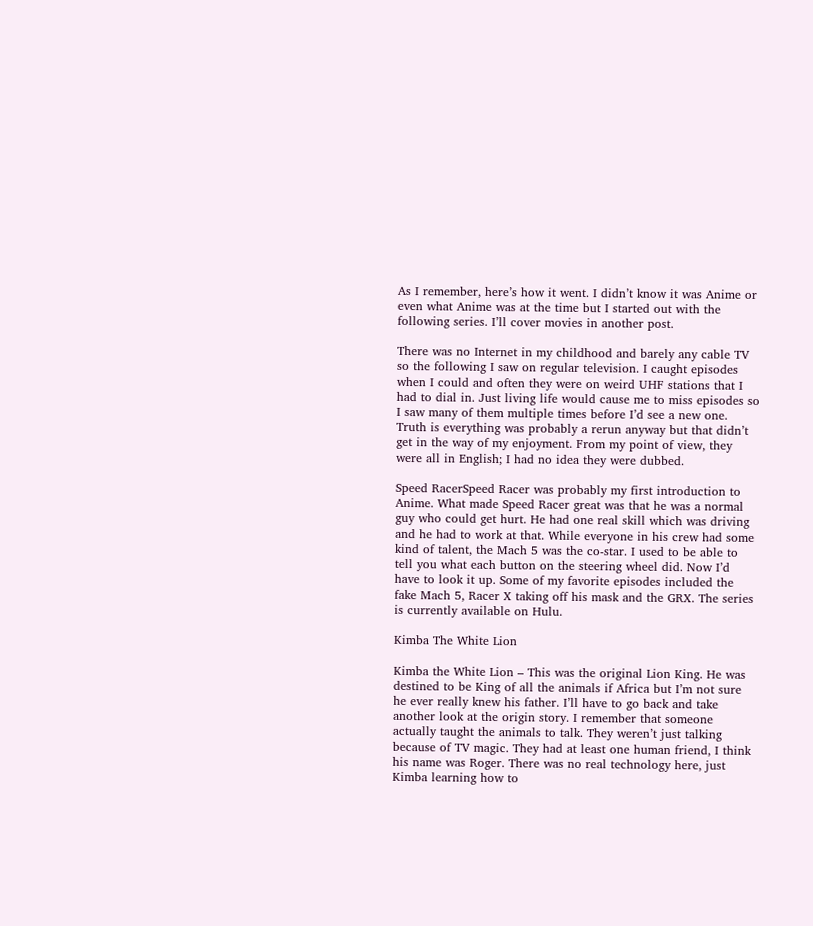As I remember, here’s how it went. I didn’t know it was Anime or even what Anime was at the time but I started out with the following series. I’ll cover movies in another post.

There was no Internet in my childhood and barely any cable TV so the following I saw on regular television. I caught episodes when I could and often they were on weird UHF stations that I had to dial in. Just living life would cause me to miss episodes so I saw many of them multiple times before I’d see a new one.  Truth is everything was probably a rerun anyway but that didn’t get in the way of my enjoyment. From my point of view, they were all in English; I had no idea they were dubbed.

Speed RacerSpeed Racer was probably my first introduction to Anime. What made Speed Racer great was that he was a normal guy who could get hurt. He had one real skill which was driving and he had to work at that. While everyone in his crew had some kind of talent, the Mach 5 was the co-star. I used to be able to tell you what each button on the steering wheel did. Now I’d have to look it up. Some of my favorite episodes included the fake Mach 5, Racer X taking off his mask and the GRX. The series is currently available on Hulu.

Kimba The White Lion

Kimba the White Lion – This was the original Lion King. He was destined to be King of all the animals if Africa but I’m not sure he ever really knew his father. I’ll have to go back and take another look at the origin story. I remember that someone actually taught the animals to talk. They weren’t just talking because of TV magic. They had at least one human friend, I think his name was Roger. There was no real technology here, just Kimba learning how to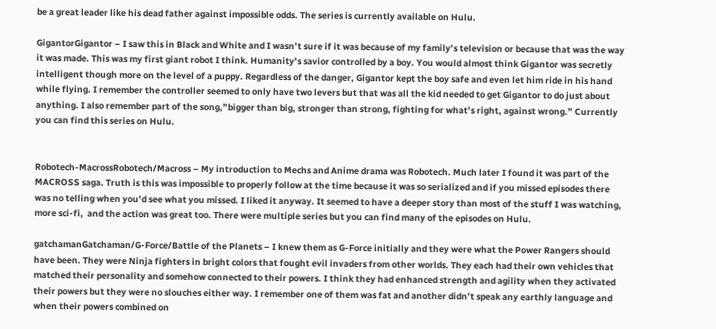be a great leader like his dead father against impossible odds. The series is currently available on Hulu.

GigantorGigantor – I saw this in Black and White and I wasn’t sure if it was because of my family’s television or because that was the way it was made. This was my first giant robot I think. Humanity’s savior controlled by a boy. You would almost think Gigantor was secretly intelligent though more on the level of a puppy. Regardless of the danger, Gigantor kept the boy safe and even let him ride in his hand while flying. I remember the controller seemed to only have two levers but that was all the kid needed to get Gigantor to do just about anything. I also remember part of the song,”bigger than big, stronger than strong, fighting for what’s right, against wrong.” Currently you can find this series on Hulu.


Robotech-MacrossRobotech/Macross – My introduction to Mechs and Anime drama was Robotech. Much later I found it was part of the MACROSS saga. Truth is this was impossible to properly follow at the time because it was so serialized and if you missed episodes there was no telling when you’d see what you missed. I liked it anyway. It seemed to have a deeper story than most of the stuff I was watching, more sci-fi,  and the action was great too. There were multiple series but you can find many of the episodes on Hulu.

gatchamanGatchaman/G-Force/Battle of the Planets – I knew them as G-Force initially and they were what the Power Rangers should have been. They were Ninja fighters in bright colors that fought evil invaders from other worlds. They each had their own vehicles that matched their personality and somehow connected to their powers. I think they had enhanced strength and agility when they activated their powers but they were no slouches either way. I remember one of them was fat and another didn’t speak any earthly language and when their powers combined on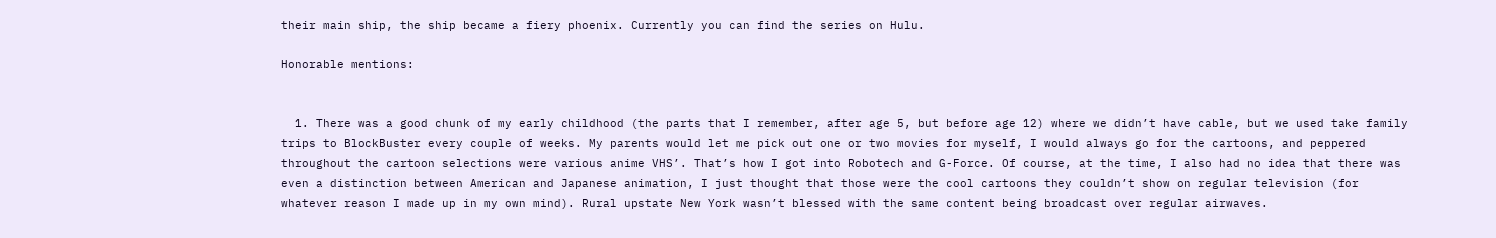their main ship, the ship became a fiery phoenix. Currently you can find the series on Hulu.

Honorable mentions:


  1. There was a good chunk of my early childhood (the parts that I remember, after age 5, but before age 12) where we didn’t have cable, but we used take family trips to BlockBuster every couple of weeks. My parents would let me pick out one or two movies for myself, I would always go for the cartoons, and peppered throughout the cartoon selections were various anime VHS’. That’s how I got into Robotech and G-Force. Of course, at the time, I also had no idea that there was even a distinction between American and Japanese animation, I just thought that those were the cool cartoons they couldn’t show on regular television (for whatever reason I made up in my own mind). Rural upstate New York wasn’t blessed with the same content being broadcast over regular airwaves.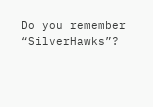Do you remember “SilverHawks”?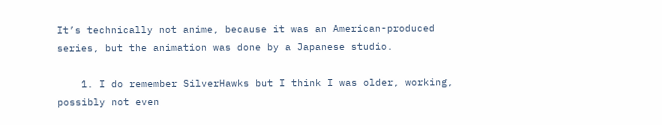It’s technically not anime, because it was an American-produced series, but the animation was done by a Japanese studio.

    1. I do remember SilverHawks but I think I was older, working, possibly not even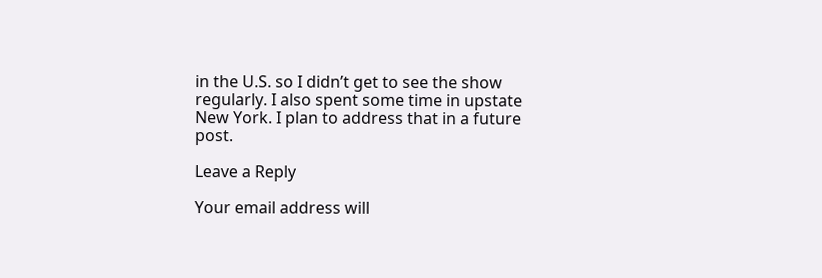in the U.S. so I didn’t get to see the show regularly. I also spent some time in upstate New York. I plan to address that in a future post.

Leave a Reply

Your email address will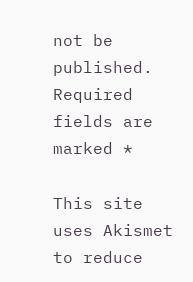not be published. Required fields are marked *

This site uses Akismet to reduce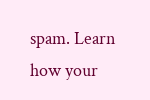spam. Learn how your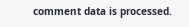comment data is processed.